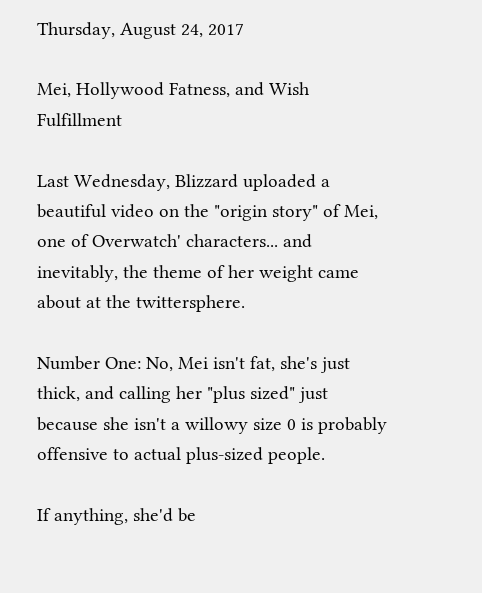Thursday, August 24, 2017

Mei, Hollywood Fatness, and Wish Fulfillment

Last Wednesday, Blizzard uploaded a beautiful video on the "origin story" of Mei, one of Overwatch' characters... and  inevitably, the theme of her weight came about at the twittersphere.

Number One: No, Mei isn't fat, she's just thick, and calling her "plus sized" just because she isn't a willowy size 0 is probably offensive to actual plus-sized people.

If anything, she'd be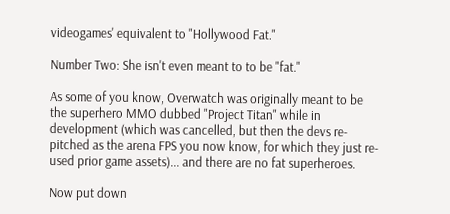videogames' equivalent to "Hollywood Fat."

Number Two: She isn't even meant to to be "fat."

As some of you know, Overwatch was originally meant to be the superhero MMO dubbed "Project Titan" while in development (which was cancelled, but then the devs re-pitched as the arena FPS you now know, for which they just re-used prior game assets)... and there are no fat superheroes.

Now put down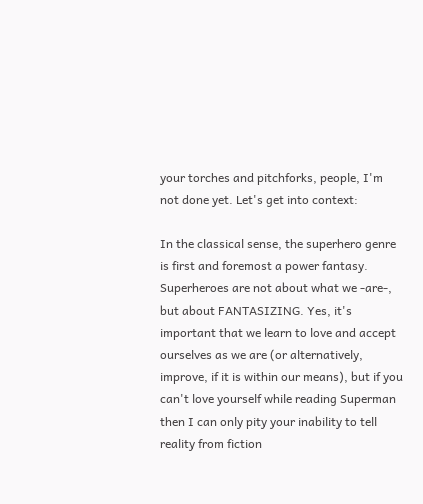your torches and pitchforks, people, I'm not done yet. Let's get into context:

In the classical sense, the superhero genre is first and foremost a power fantasy. Superheroes are not about what we -are-, but about FANTASIZING. Yes, it's important that we learn to love and accept ourselves as we are (or alternatively, improve, if it is within our means), but if you can't love yourself while reading Superman then I can only pity your inability to tell reality from fiction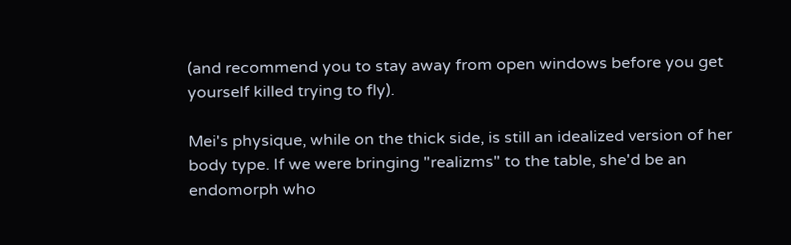(and recommend you to stay away from open windows before you get yourself killed trying to fly).

Mei's physique, while on the thick side, is still an idealized version of her body type. If we were bringing "realizms" to the table, she'd be an endomorph who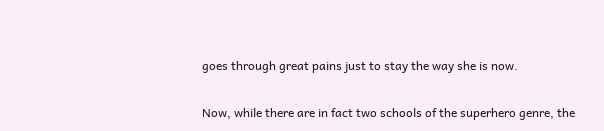goes through great pains just to stay the way she is now.

Now, while there are in fact two schools of the superhero genre, the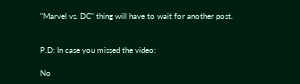"Marvel vs. DC" thing will have to wait for another post.


P.D: In case you missed the video:

No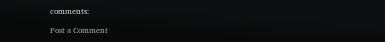comments:

Post a Comment